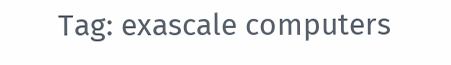Tag: exascale computers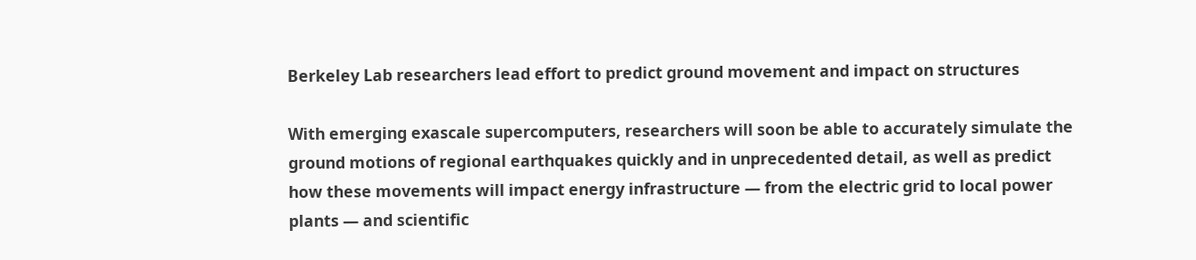Berkeley Lab researchers lead effort to predict ground movement and impact on structures

With emerging exascale supercomputers, researchers will soon be able to accurately simulate the ground motions of regional earthquakes quickly and in unprecedented detail, as well as predict how these movements will impact energy infrastructure — from the electric grid to local power plants — and scientific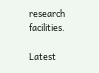research facilities.

Latest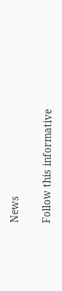News

Follow this informative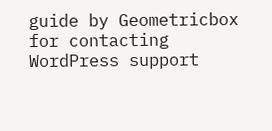guide by Geometricbox for contacting WordPress support